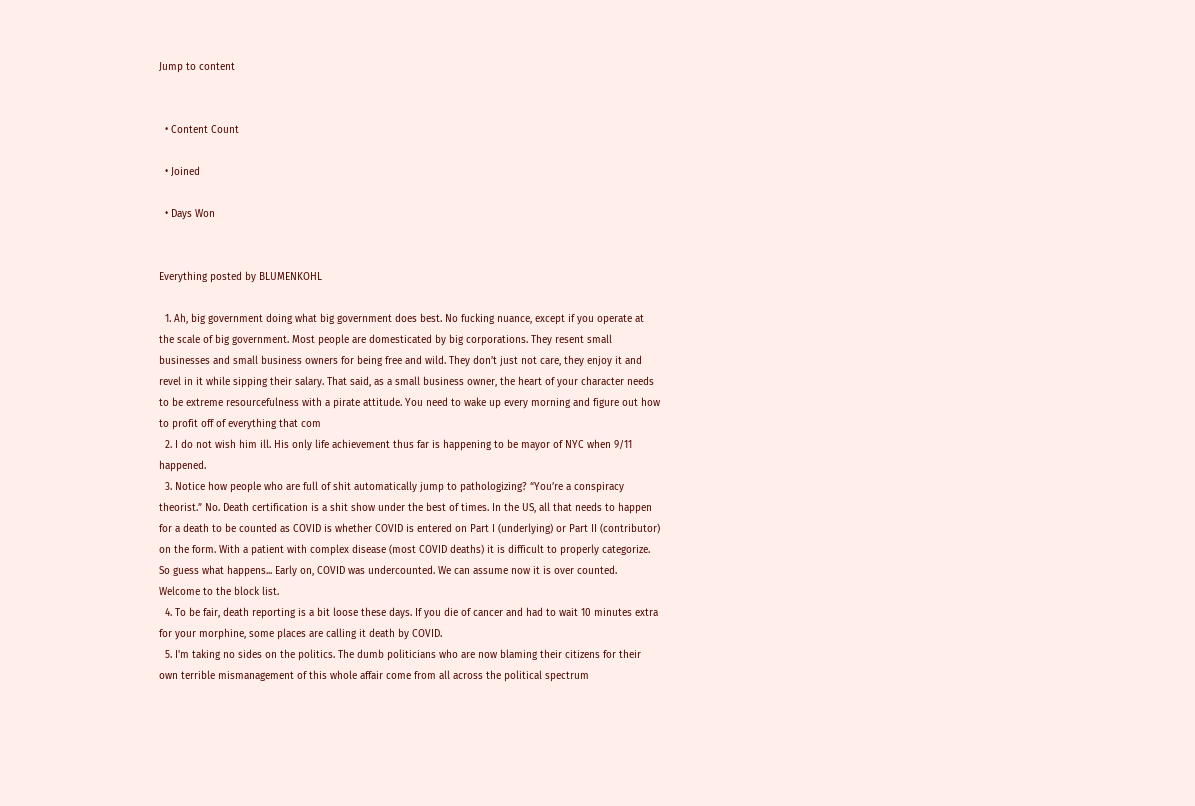Jump to content


  • Content Count

  • Joined

  • Days Won


Everything posted by BLUMENKOHL

  1. Ah, big government doing what big government does best. No fucking nuance, except if you operate at the scale of big government. Most people are domesticated by big corporations. They resent small businesses and small business owners for being free and wild. They don’t just not care, they enjoy it and revel in it while sipping their salary. That said, as a small business owner, the heart of your character needs to be extreme resourcefulness with a pirate attitude. You need to wake up every morning and figure out how to profit off of everything that com
  2. I do not wish him ill. His only life achievement thus far is happening to be mayor of NYC when 9/11 happened.
  3. Notice how people who are full of shit automatically jump to pathologizing? “You’re a conspiracy theorist.” No. Death certification is a shit show under the best of times. In the US, all that needs to happen for a death to be counted as COVID is whether COVID is entered on Part I (underlying) or Part II (contributor) on the form. With a patient with complex disease (most COVID deaths) it is difficult to properly categorize. So guess what happens... Early on, COVID was undercounted. We can assume now it is over counted. Welcome to the block list.
  4. To be fair, death reporting is a bit loose these days. If you die of cancer and had to wait 10 minutes extra for your morphine, some places are calling it death by COVID.
  5. I'm taking no sides on the politics. The dumb politicians who are now blaming their citizens for their own terrible mismanagement of this whole affair come from all across the political spectrum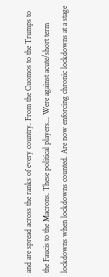and are spread across the ranks of every country. From the Cuomos to the Trumps to the Faucis to the Macrons. These political players... Were against acute/short term lockdowns when lockdowns counted. Are now enforcing chronic lockdowns at a stage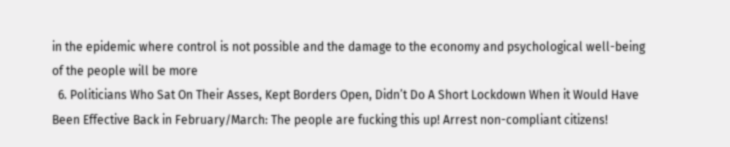in the epidemic where control is not possible and the damage to the economy and psychological well-being of the people will be more
  6. Politicians Who Sat On Their Asses, Kept Borders Open, Didn’t Do A Short Lockdown When it Would Have Been Effective Back in February/March: The people are fucking this up! Arrest non-compliant citizens!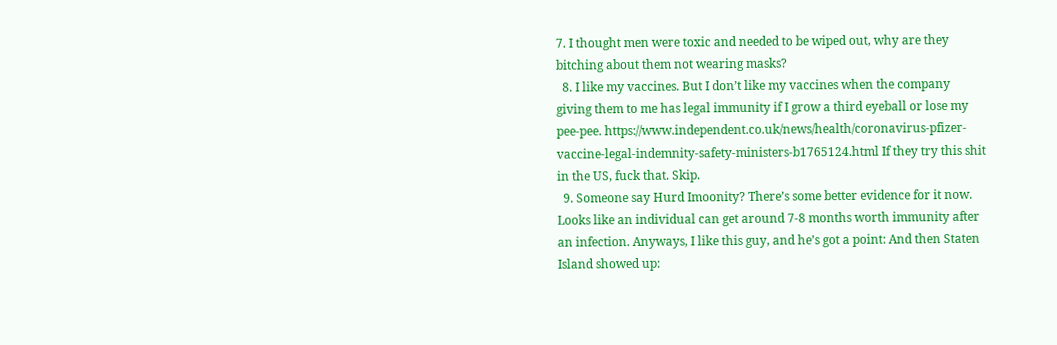7. I thought men were toxic and needed to be wiped out, why are they bitching about them not wearing masks?
  8. I like my vaccines. But I don’t like my vaccines when the company giving them to me has legal immunity if I grow a third eyeball or lose my pee-pee. https://www.independent.co.uk/news/health/coronavirus-pfizer-vaccine-legal-indemnity-safety-ministers-b1765124.html If they try this shit in the US, fuck that. Skip.
  9. Someone say Hurd Imoonity? There’s some better evidence for it now. Looks like an individual can get around 7-8 months worth immunity after an infection. Anyways, I like this guy, and he’s got a point: And then Staten Island showed up: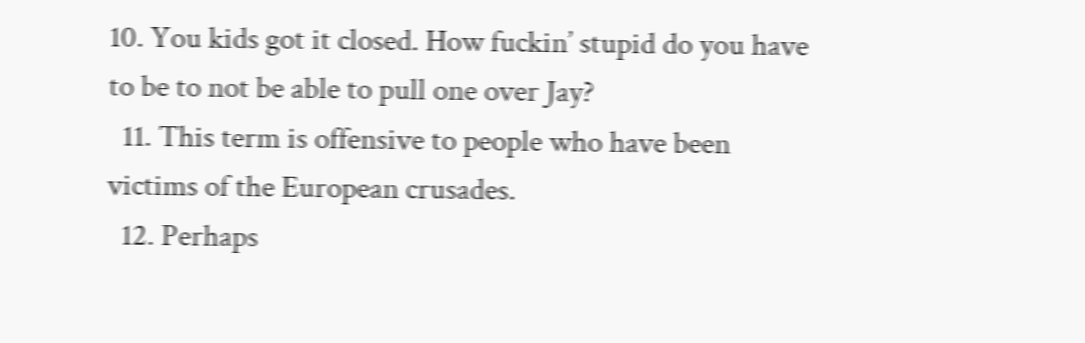10. You kids got it closed. How fuckin’ stupid do you have to be to not be able to pull one over Jay?
  11. This term is offensive to people who have been victims of the European crusades.
  12. Perhaps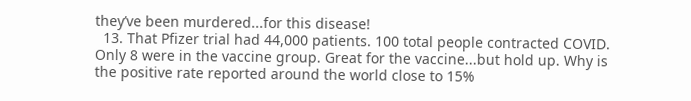they’ve been murdered...for this disease!
  13. That Pfizer trial had 44,000 patients. 100 total people contracted COVID. Only 8 were in the vaccine group. Great for the vaccine...but hold up. Why is the positive rate reported around the world close to 15%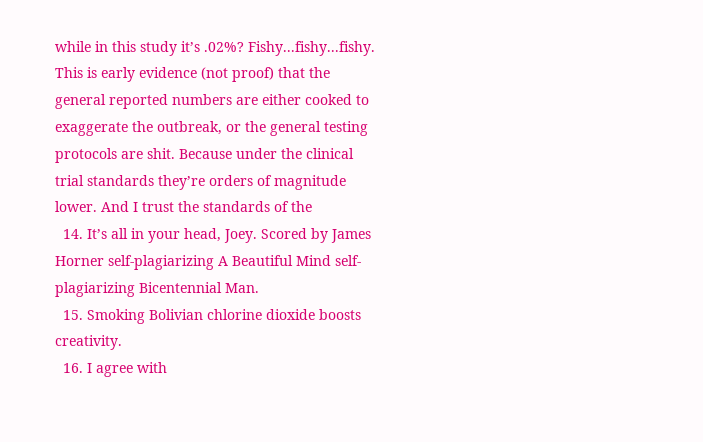while in this study it’s .02%? Fishy...fishy...fishy. This is early evidence (not proof) that the general reported numbers are either cooked to exaggerate the outbreak, or the general testing protocols are shit. Because under the clinical trial standards they’re orders of magnitude lower. And I trust the standards of the
  14. It’s all in your head, Joey. Scored by James Horner self-plagiarizing A Beautiful Mind self-plagiarizing Bicentennial Man.
  15. Smoking Bolivian chlorine dioxide boosts creativity.
  16. I agree with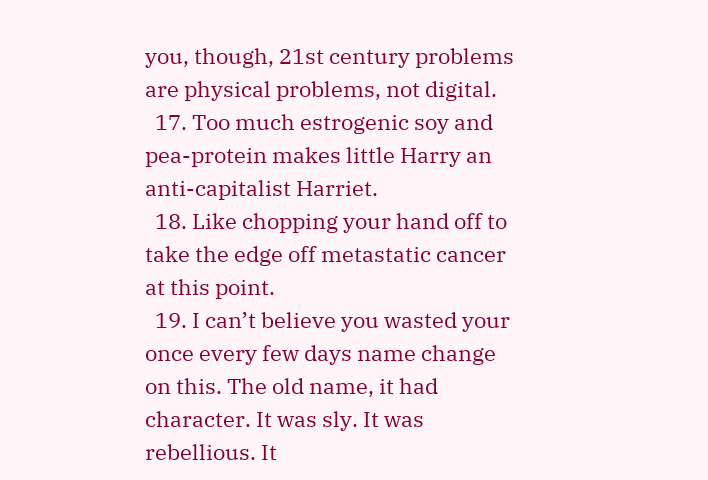you, though, 21st century problems are physical problems, not digital.
  17. Too much estrogenic soy and pea-protein makes little Harry an anti-capitalist Harriet.
  18. Like chopping your hand off to take the edge off metastatic cancer at this point.
  19. I can’t believe you wasted your once every few days name change on this. The old name, it had character. It was sly. It was rebellious. It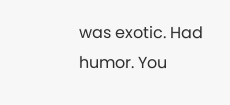was exotic. Had humor. You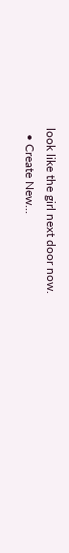look like the girl next door now.
  • Create New...